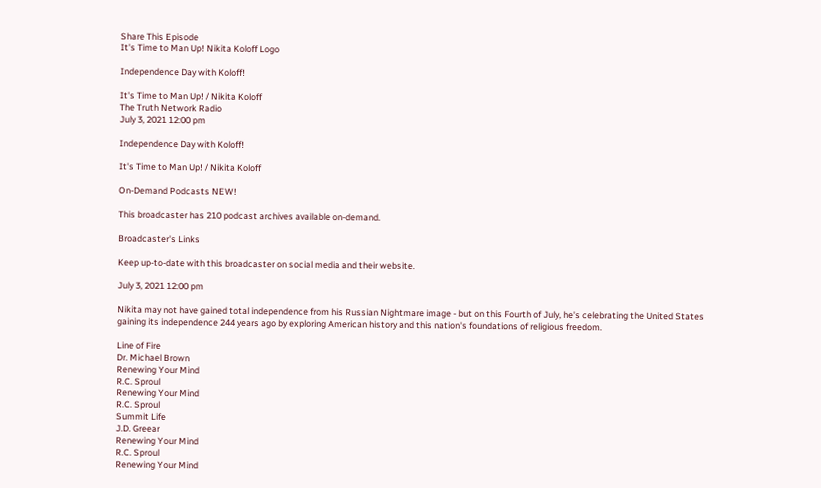Share This Episode
It's Time to Man Up! Nikita Koloff Logo

Independence Day with Koloff!

It's Time to Man Up! / Nikita Koloff
The Truth Network Radio
July 3, 2021 12:00 pm

Independence Day with Koloff!

It's Time to Man Up! / Nikita Koloff

On-Demand Podcasts NEW!

This broadcaster has 210 podcast archives available on-demand.

Broadcaster's Links

Keep up-to-date with this broadcaster on social media and their website.

July 3, 2021 12:00 pm

Nikita may not have gained total independence from his Russian Nightmare image - but on this Fourth of July, he's celebrating the United States gaining its independence 244 years ago by exploring American history and this nation's foundations of religious freedom.

Line of Fire
Dr. Michael Brown
Renewing Your Mind
R.C. Sproul
Renewing Your Mind
R.C. Sproul
Summit Life
J.D. Greear
Renewing Your Mind
R.C. Sproul
Renewing Your Mind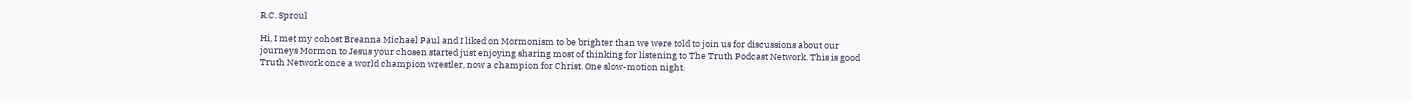R.C. Sproul

Hi, I met my cohost Breanna Michael Paul and I liked on Mormonism to be brighter than we were told to join us for discussions about our journeys Mormon to Jesus your chosen started just enjoying sharing most of thinking for listening to The Truth Podcast Network. This is good Truth Network once a world champion wrestler, now a champion for Christ. One slow-motion night.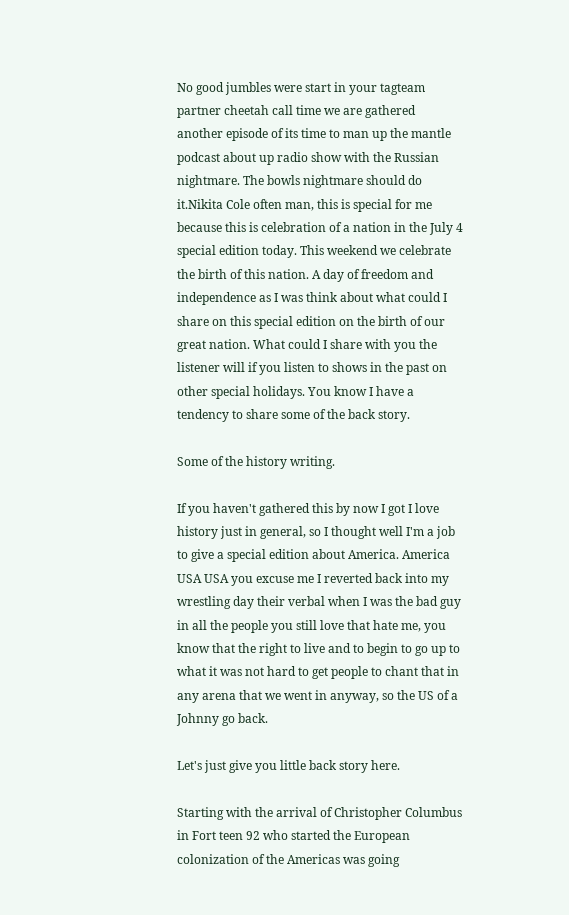No good jumbles were start in your tagteam partner cheetah call time we are gathered another episode of its time to man up the mantle podcast about up radio show with the Russian nightmare. The bowls nightmare should do it.Nikita Cole often man, this is special for me because this is celebration of a nation in the July 4 special edition today. This weekend we celebrate the birth of this nation. A day of freedom and independence as I was think about what could I share on this special edition on the birth of our great nation. What could I share with you the listener will if you listen to shows in the past on other special holidays. You know I have a tendency to share some of the back story.

Some of the history writing.

If you haven't gathered this by now I got I love history just in general, so I thought well I'm a job to give a special edition about America. America USA USA you excuse me I reverted back into my wrestling day their verbal when I was the bad guy in all the people you still love that hate me, you know that the right to live and to begin to go up to what it was not hard to get people to chant that in any arena that we went in anyway, so the US of a Johnny go back.

Let's just give you little back story here.

Starting with the arrival of Christopher Columbus in Fort teen 92 who started the European colonization of the Americas was going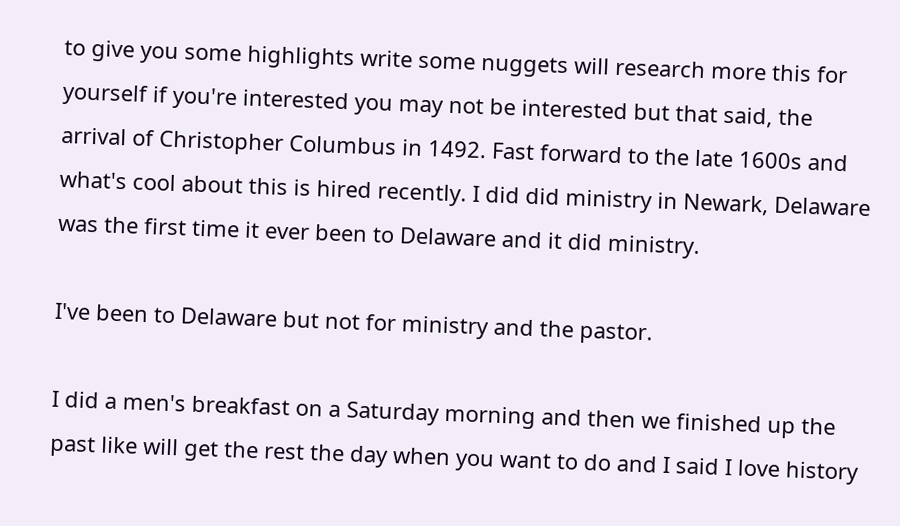to give you some highlights write some nuggets will research more this for yourself if you're interested you may not be interested but that said, the arrival of Christopher Columbus in 1492. Fast forward to the late 1600s and what's cool about this is hired recently. I did did ministry in Newark, Delaware was the first time it ever been to Delaware and it did ministry.

I've been to Delaware but not for ministry and the pastor.

I did a men's breakfast on a Saturday morning and then we finished up the past like will get the rest the day when you want to do and I said I love history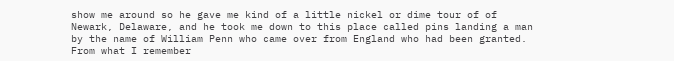show me around so he gave me kind of a little nickel or dime tour of of Newark, Delaware, and he took me down to this place called pins landing a man by the name of William Penn who came over from England who had been granted. From what I remember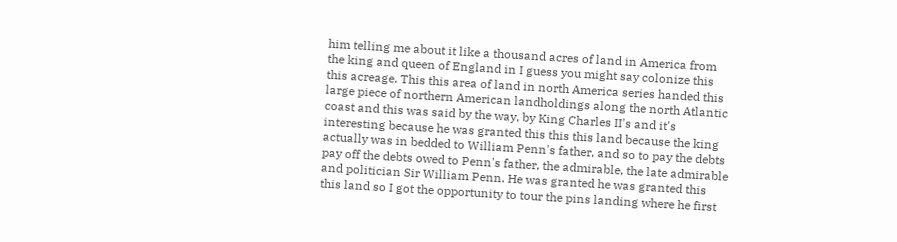him telling me about it like a thousand acres of land in America from the king and queen of England in I guess you might say colonize this this acreage. This this area of land in north America series handed this large piece of northern American landholdings along the north Atlantic coast and this was said by the way, by King Charles II's and it's interesting because he was granted this this this land because the king actually was in bedded to William Penn's father, and so to pay the debts pay off the debts owed to Penn's father, the admirable, the late admirable and politician Sir William Penn. He was granted he was granted this this land so I got the opportunity to tour the pins landing where he first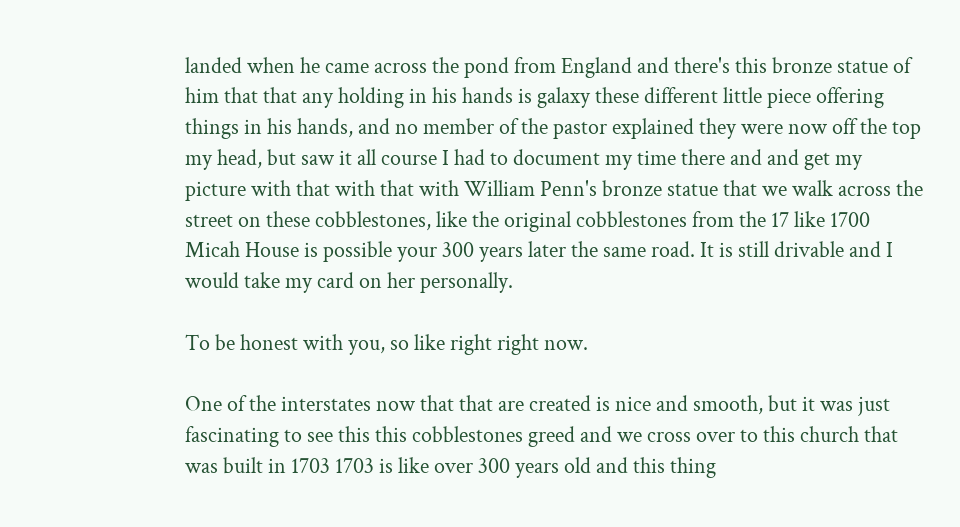landed when he came across the pond from England and there's this bronze statue of him that that any holding in his hands is galaxy these different little piece offering things in his hands, and no member of the pastor explained they were now off the top my head, but saw it all course I had to document my time there and and get my picture with that with that with William Penn's bronze statue that we walk across the street on these cobblestones, like the original cobblestones from the 17 like 1700 Micah House is possible your 300 years later the same road. It is still drivable and I would take my card on her personally.

To be honest with you, so like right right now.

One of the interstates now that that are created is nice and smooth, but it was just fascinating to see this this cobblestones greed and we cross over to this church that was built in 1703 1703 is like over 300 years old and this thing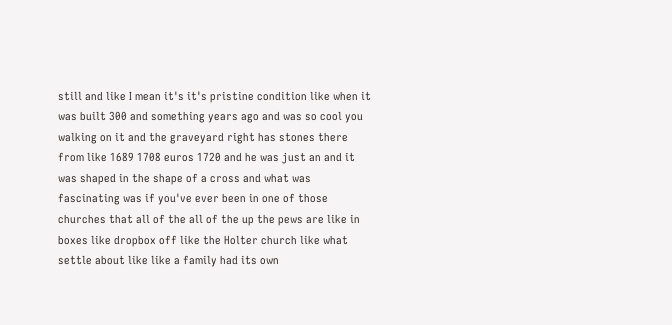still and like I mean it's it's pristine condition like when it was built 300 and something years ago and was so cool you walking on it and the graveyard right has stones there from like 1689 1708 euros 1720 and he was just an and it was shaped in the shape of a cross and what was fascinating was if you've ever been in one of those churches that all of the all of the up the pews are like in boxes like dropbox off like the Holter church like what settle about like like a family had its own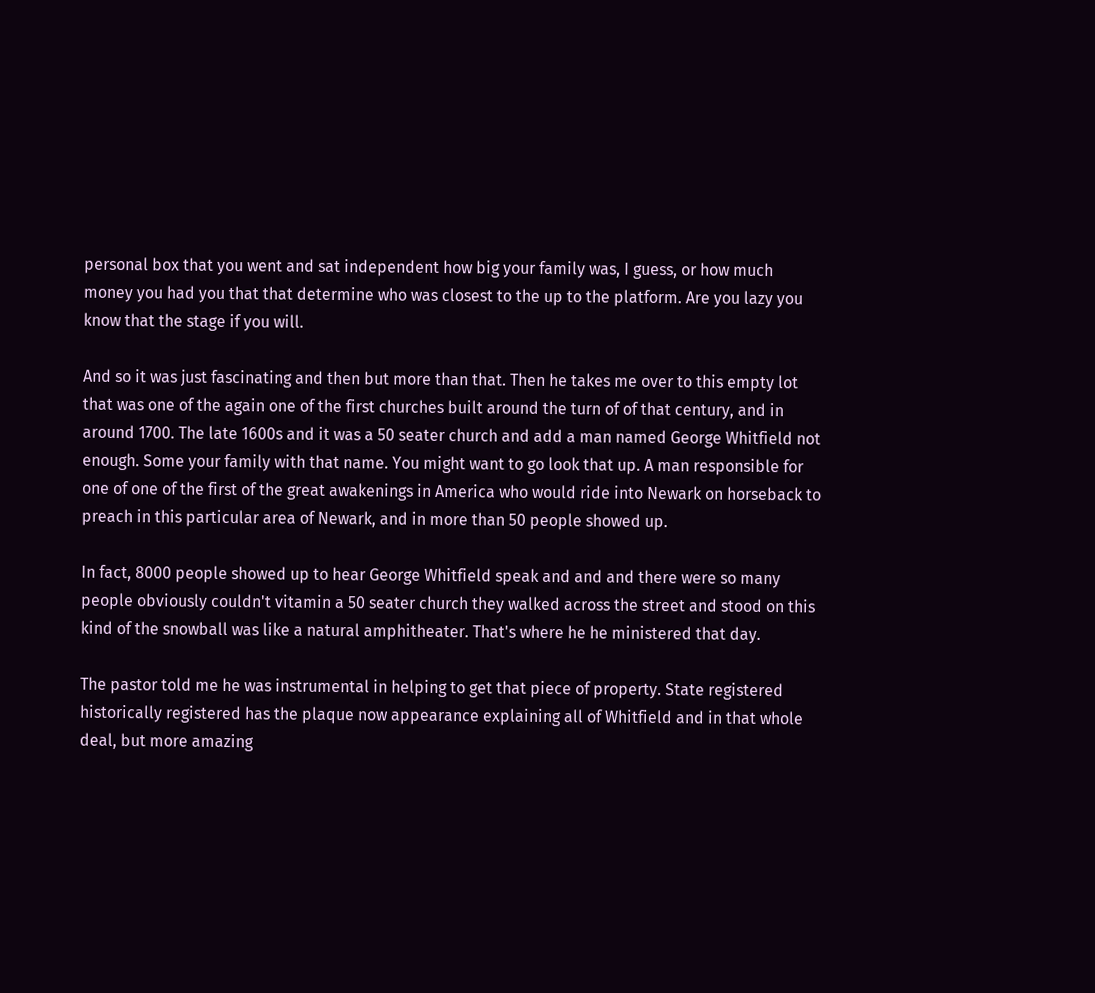personal box that you went and sat independent how big your family was, I guess, or how much money you had you that that determine who was closest to the up to the platform. Are you lazy you know that the stage if you will.

And so it was just fascinating and then but more than that. Then he takes me over to this empty lot that was one of the again one of the first churches built around the turn of of that century, and in around 1700. The late 1600s and it was a 50 seater church and add a man named George Whitfield not enough. Some your family with that name. You might want to go look that up. A man responsible for one of one of the first of the great awakenings in America who would ride into Newark on horseback to preach in this particular area of Newark, and in more than 50 people showed up.

In fact, 8000 people showed up to hear George Whitfield speak and and and there were so many people obviously couldn't vitamin a 50 seater church they walked across the street and stood on this kind of the snowball was like a natural amphitheater. That's where he he ministered that day.

The pastor told me he was instrumental in helping to get that piece of property. State registered historically registered has the plaque now appearance explaining all of Whitfield and in that whole deal, but more amazing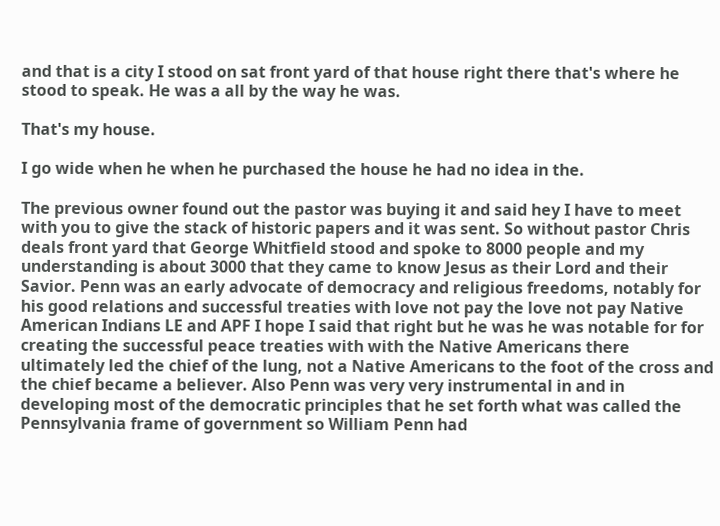and that is a city I stood on sat front yard of that house right there that's where he stood to speak. He was a all by the way he was.

That's my house.

I go wide when he when he purchased the house he had no idea in the.

The previous owner found out the pastor was buying it and said hey I have to meet with you to give the stack of historic papers and it was sent. So without pastor Chris deals front yard that George Whitfield stood and spoke to 8000 people and my understanding is about 3000 that they came to know Jesus as their Lord and their Savior. Penn was an early advocate of democracy and religious freedoms, notably for his good relations and successful treaties with love not pay the love not pay Native American Indians LE and APF I hope I said that right but he was he was notable for for creating the successful peace treaties with with the Native Americans there ultimately led the chief of the lung, not a Native Americans to the foot of the cross and the chief became a believer. Also Penn was very very instrumental in and in developing most of the democratic principles that he set forth what was called the Pennsylvania frame of government so William Penn had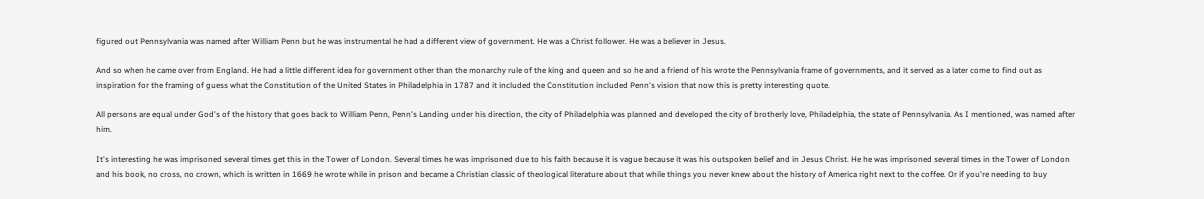figured out Pennsylvania was named after William Penn but he was instrumental he had a different view of government. He was a Christ follower. He was a believer in Jesus.

And so when he came over from England. He had a little different idea for government other than the monarchy rule of the king and queen and so he and a friend of his wrote the Pennsylvania frame of governments, and it served as a later come to find out as inspiration for the framing of guess what the Constitution of the United States in Philadelphia in 1787 and it included the Constitution included Penn's vision that now this is pretty interesting quote.

All persons are equal under God's of the history that goes back to William Penn, Penn's Landing under his direction, the city of Philadelphia was planned and developed the city of brotherly love, Philadelphia, the state of Pennsylvania. As I mentioned, was named after him.

It's interesting he was imprisoned several times get this in the Tower of London. Several times he was imprisoned due to his faith because it is vague because it was his outspoken belief and in Jesus Christ. He he was imprisoned several times in the Tower of London and his book, no cross, no crown, which is written in 1669 he wrote while in prison and became a Christian classic of theological literature about that while things you never knew about the history of America right next to the coffee. Or if you're needing to buy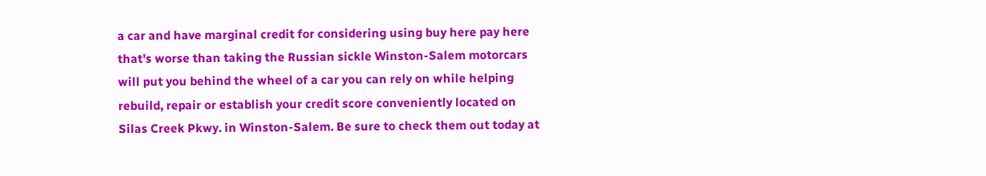a car and have marginal credit for considering using buy here pay here that's worse than taking the Russian sickle Winston-Salem motorcars will put you behind the wheel of a car you can rely on while helping rebuild, repair or establish your credit score conveniently located on Silas Creek Pkwy. in Winston-Salem. Be sure to check them out today at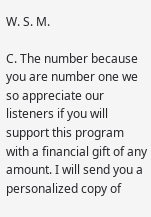W. S. M.

C. The number because you are number one we so appreciate our listeners if you will support this program with a financial gift of any amount. I will send you a personalized copy of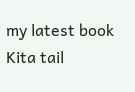my latest book Kita tail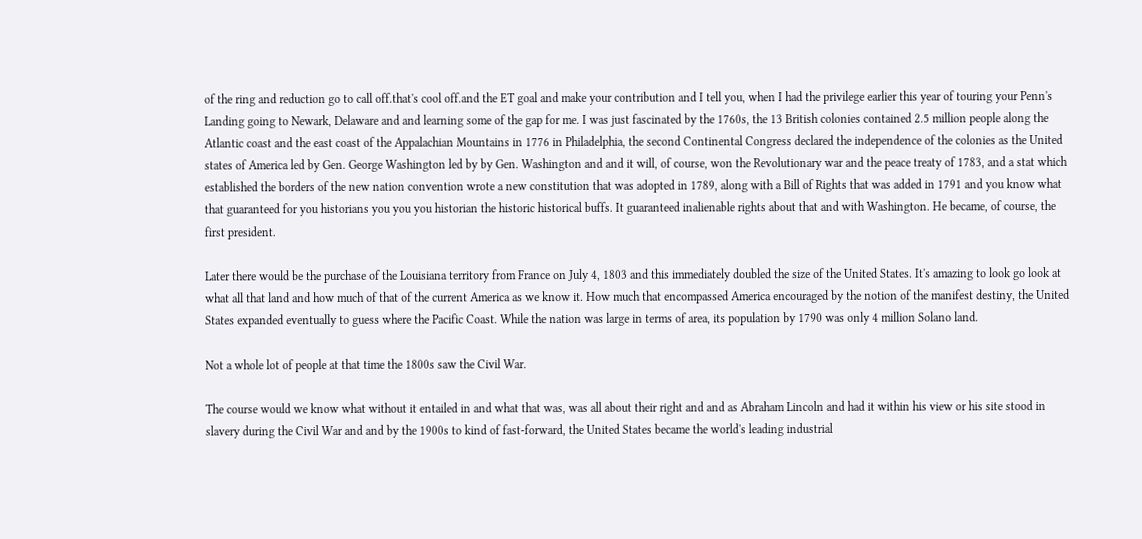of the ring and reduction go to call off.that's cool off.and the ET goal and make your contribution and I tell you, when I had the privilege earlier this year of touring your Penn's Landing going to Newark, Delaware and and learning some of the gap for me. I was just fascinated by the 1760s, the 13 British colonies contained 2.5 million people along the Atlantic coast and the east coast of the Appalachian Mountains in 1776 in Philadelphia, the second Continental Congress declared the independence of the colonies as the United states of America led by Gen. George Washington led by by Gen. Washington and and it will, of course, won the Revolutionary war and the peace treaty of 1783, and a stat which established the borders of the new nation convention wrote a new constitution that was adopted in 1789, along with a Bill of Rights that was added in 1791 and you know what that guaranteed for you historians you you you historian the historic historical buffs. It guaranteed inalienable rights about that and with Washington. He became, of course, the first president.

Later there would be the purchase of the Louisiana territory from France on July 4, 1803 and this immediately doubled the size of the United States. It's amazing to look go look at what all that land and how much of that of the current America as we know it. How much that encompassed America encouraged by the notion of the manifest destiny, the United States expanded eventually to guess where the Pacific Coast. While the nation was large in terms of area, its population by 1790 was only 4 million Solano land.

Not a whole lot of people at that time the 1800s saw the Civil War.

The course would we know what without it entailed in and what that was, was all about their right and and as Abraham Lincoln and had it within his view or his site stood in slavery during the Civil War and and by the 1900s to kind of fast-forward, the United States became the world's leading industrial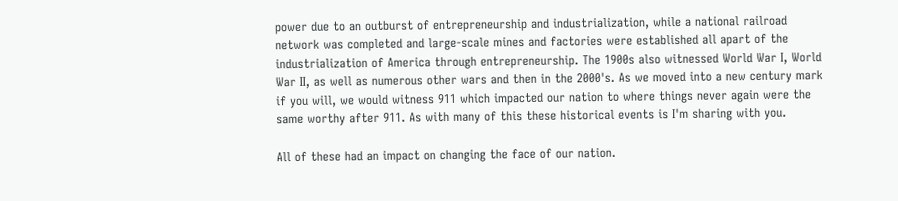power due to an outburst of entrepreneurship and industrialization, while a national railroad network was completed and large-scale mines and factories were established all apart of the industrialization of America through entrepreneurship. The 1900s also witnessed World War I, World War II, as well as numerous other wars and then in the 2000's. As we moved into a new century mark if you will, we would witness 911 which impacted our nation to where things never again were the same worthy after 911. As with many of this these historical events is I'm sharing with you.

All of these had an impact on changing the face of our nation.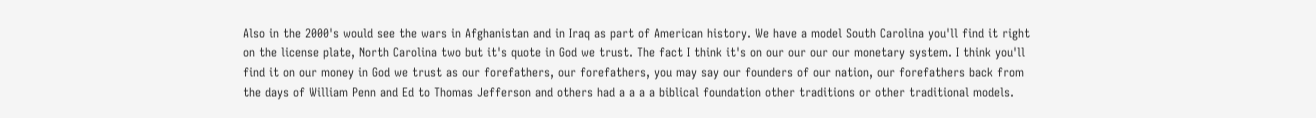Also in the 2000's would see the wars in Afghanistan and in Iraq as part of American history. We have a model South Carolina you'll find it right on the license plate, North Carolina two but it's quote in God we trust. The fact I think it's on our our our our monetary system. I think you'll find it on our money in God we trust as our forefathers, our forefathers, you may say our founders of our nation, our forefathers back from the days of William Penn and Ed to Thomas Jefferson and others had a a a a biblical foundation other traditions or other traditional models.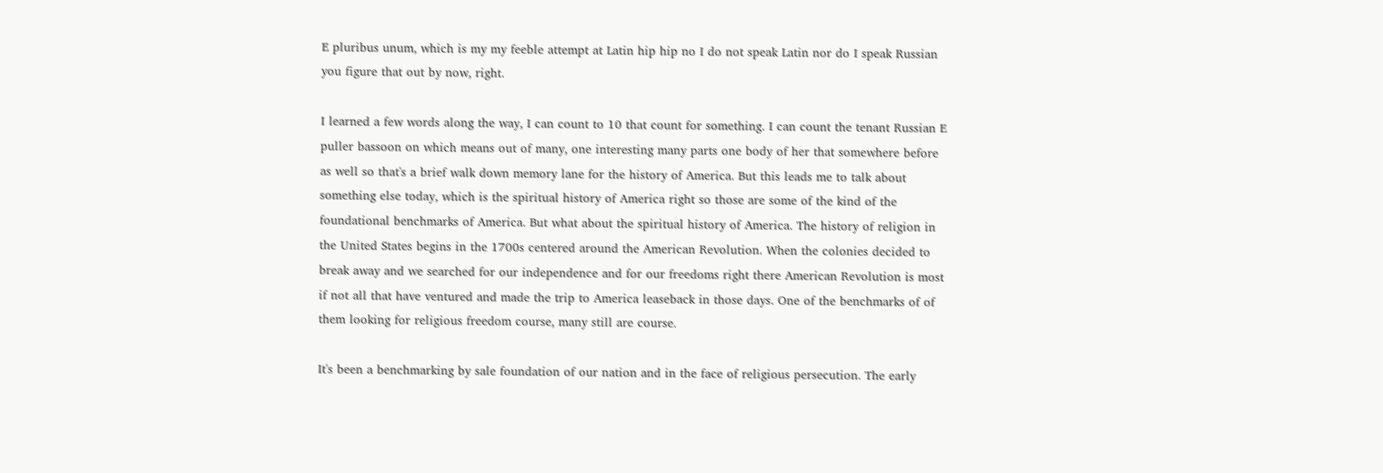E pluribus unum, which is my my feeble attempt at Latin hip hip no I do not speak Latin nor do I speak Russian you figure that out by now, right.

I learned a few words along the way, I can count to 10 that count for something. I can count the tenant Russian E puller bassoon on which means out of many, one interesting many parts one body of her that somewhere before as well so that's a brief walk down memory lane for the history of America. But this leads me to talk about something else today, which is the spiritual history of America right so those are some of the kind of the foundational benchmarks of America. But what about the spiritual history of America. The history of religion in the United States begins in the 1700s centered around the American Revolution. When the colonies decided to break away and we searched for our independence and for our freedoms right there American Revolution is most if not all that have ventured and made the trip to America leaseback in those days. One of the benchmarks of of them looking for religious freedom course, many still are course.

It's been a benchmarking by sale foundation of our nation and in the face of religious persecution. The early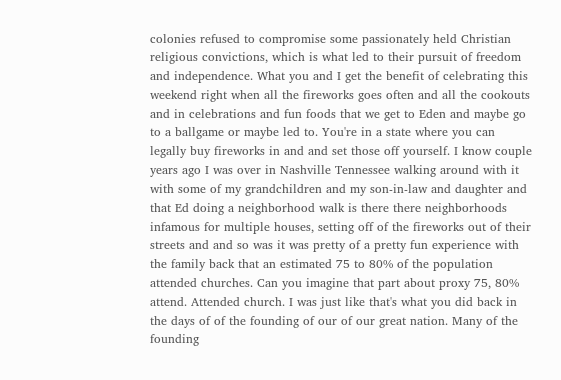colonies refused to compromise some passionately held Christian religious convictions, which is what led to their pursuit of freedom and independence. What you and I get the benefit of celebrating this weekend right when all the fireworks goes often and all the cookouts and in celebrations and fun foods that we get to Eden and maybe go to a ballgame or maybe led to. You're in a state where you can legally buy fireworks in and and set those off yourself. I know couple years ago I was over in Nashville Tennessee walking around with it with some of my grandchildren and my son-in-law and daughter and that Ed doing a neighborhood walk is there there neighborhoods infamous for multiple houses, setting off of the fireworks out of their streets and and so was it was pretty of a pretty fun experience with the family back that an estimated 75 to 80% of the population attended churches. Can you imagine that part about proxy 75, 80% attend. Attended church. I was just like that's what you did back in the days of of the founding of our of our great nation. Many of the founding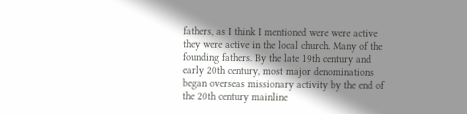fathers, as I think I mentioned were were active they were active in the local church. Many of the founding fathers. By the late 19th century and early 20th century, most major denominations began overseas missionary activity by the end of the 20th century mainline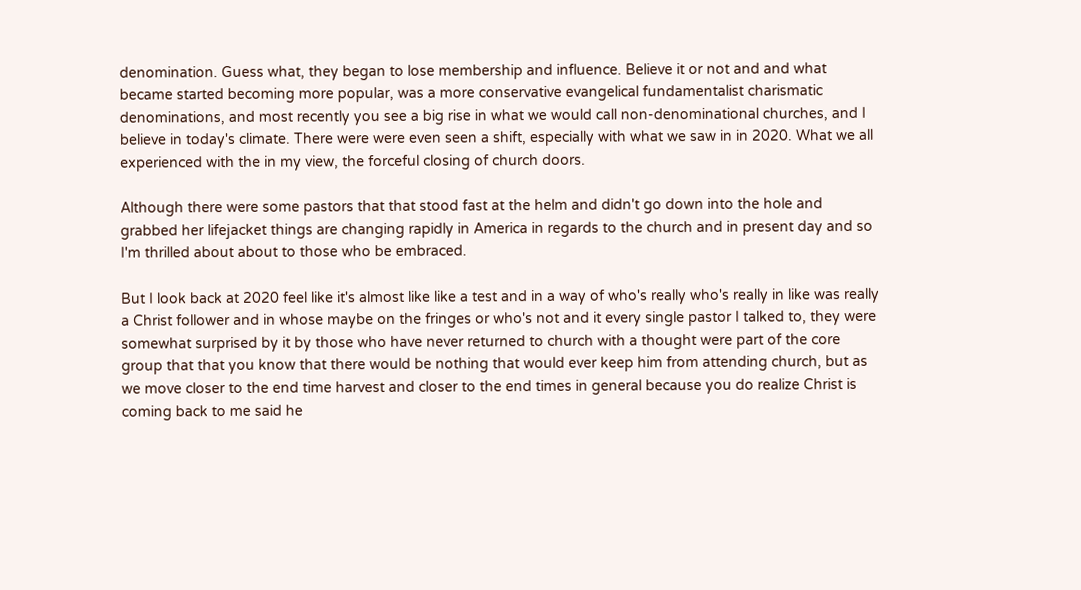denomination. Guess what, they began to lose membership and influence. Believe it or not and and what became started becoming more popular, was a more conservative evangelical fundamentalist charismatic denominations, and most recently you see a big rise in what we would call non-denominational churches, and I believe in today's climate. There were were even seen a shift, especially with what we saw in in 2020. What we all experienced with the in my view, the forceful closing of church doors.

Although there were some pastors that that stood fast at the helm and didn't go down into the hole and grabbed her lifejacket things are changing rapidly in America in regards to the church and in present day and so I'm thrilled about about to those who be embraced.

But I look back at 2020 feel like it's almost like like a test and in a way of who's really who's really in like was really a Christ follower and in whose maybe on the fringes or who's not and it every single pastor I talked to, they were somewhat surprised by it by those who have never returned to church with a thought were part of the core group that that you know that there would be nothing that would ever keep him from attending church, but as we move closer to the end time harvest and closer to the end times in general because you do realize Christ is coming back to me said he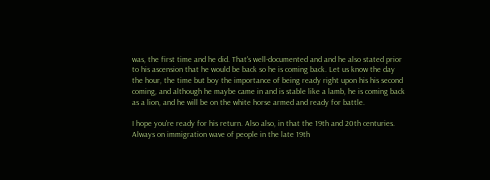was, the first time and he did. That's well-documented and and he also stated prior to his ascension that he would be back so he is coming back. Let us know the day the hour, the time but boy the importance of being ready right upon his his second coming, and although he maybe came in and is stable like a lamb, he is coming back as a lion, and he will be on the white horse armed and ready for battle.

I hope you're ready for his return. Also also, in that the 19th and 20th centuries. Always on immigration wave of people in the late 19th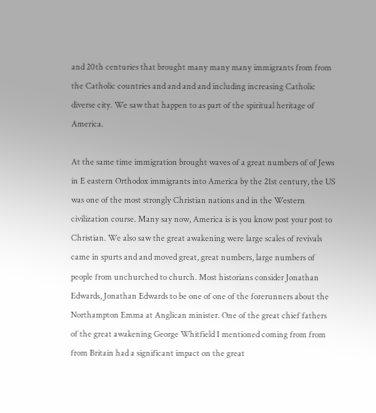and 20th centuries that brought many many many immigrants from from the Catholic countries and and and and including increasing Catholic diverse city. We saw that happen to as part of the spiritual heritage of America.

At the same time immigration brought waves of a great numbers of of Jews in E eastern Orthodox immigrants into America by the 21st century, the US was one of the most strongly Christian nations and in the Western civilization course. Many say now, America is is you know post your post to Christian. We also saw the great awakening were large scales of revivals came in spurts and and moved great, great numbers, large numbers of people from unchurched to church. Most historians consider Jonathan Edwards, Jonathan Edwards to be one of one of the forerunners about the Northampton Emma at Anglican minister. One of the great chief fathers of the great awakening George Whitfield I mentioned coming from from from Britain had a significant impact on the great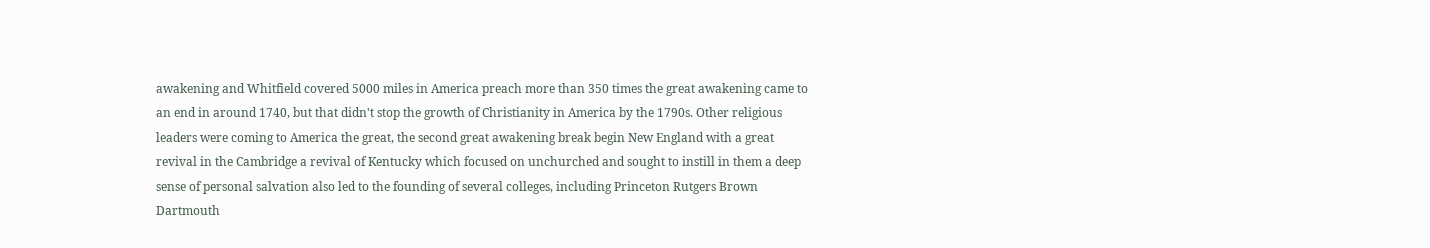awakening and Whitfield covered 5000 miles in America preach more than 350 times the great awakening came to an end in around 1740, but that didn't stop the growth of Christianity in America by the 1790s. Other religious leaders were coming to America the great, the second great awakening break begin New England with a great revival in the Cambridge a revival of Kentucky which focused on unchurched and sought to instill in them a deep sense of personal salvation also led to the founding of several colleges, including Princeton Rutgers Brown Dartmouth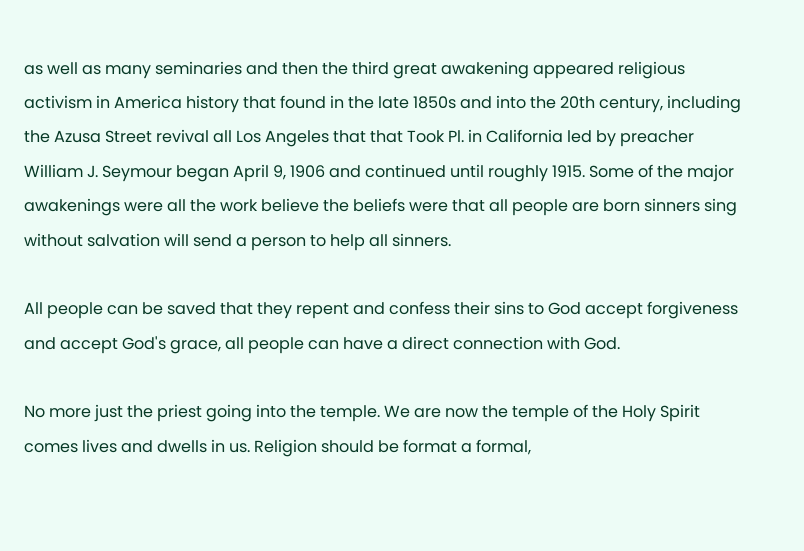as well as many seminaries and then the third great awakening appeared religious activism in America history that found in the late 1850s and into the 20th century, including the Azusa Street revival all Los Angeles that that Took Pl. in California led by preacher William J. Seymour began April 9, 1906 and continued until roughly 1915. Some of the major awakenings were all the work believe the beliefs were that all people are born sinners sing without salvation will send a person to help all sinners.

All people can be saved that they repent and confess their sins to God accept forgiveness and accept God's grace, all people can have a direct connection with God.

No more just the priest going into the temple. We are now the temple of the Holy Spirit comes lives and dwells in us. Religion should be format a formal,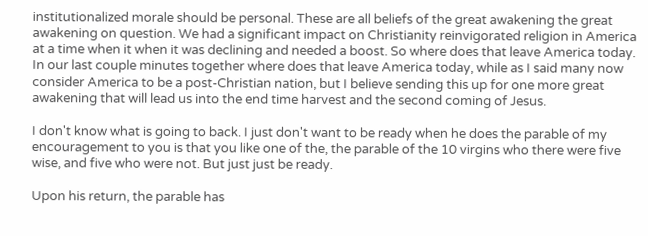institutionalized morale should be personal. These are all beliefs of the great awakening the great awakening on question. We had a significant impact on Christianity reinvigorated religion in America at a time when it when it was declining and needed a boost. So where does that leave America today. In our last couple minutes together where does that leave America today, while as I said many now consider America to be a post-Christian nation, but I believe sending this up for one more great awakening that will lead us into the end time harvest and the second coming of Jesus.

I don't know what is going to back. I just don't want to be ready when he does the parable of my encouragement to you is that you like one of the, the parable of the 10 virgins who there were five wise, and five who were not. But just just be ready.

Upon his return, the parable has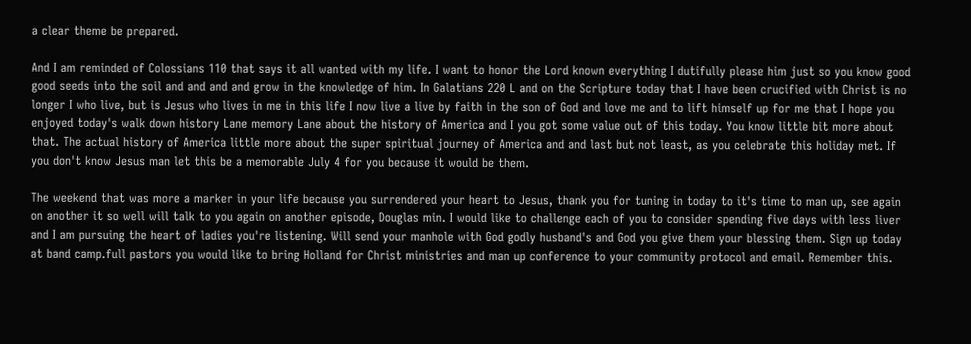a clear theme be prepared.

And I am reminded of Colossians 110 that says it all wanted with my life. I want to honor the Lord known everything I dutifully please him just so you know good good seeds into the soil and and and and grow in the knowledge of him. In Galatians 220 L and on the Scripture today that I have been crucified with Christ is no longer I who live, but is Jesus who lives in me in this life I now live a live by faith in the son of God and love me and to lift himself up for me that I hope you enjoyed today's walk down history Lane memory Lane about the history of America and I you got some value out of this today. You know little bit more about that. The actual history of America little more about the super spiritual journey of America and and last but not least, as you celebrate this holiday met. If you don't know Jesus man let this be a memorable July 4 for you because it would be them.

The weekend that was more a marker in your life because you surrendered your heart to Jesus, thank you for tuning in today to it's time to man up, see again on another it so well will talk to you again on another episode, Douglas min. I would like to challenge each of you to consider spending five days with less liver and I am pursuing the heart of ladies you're listening. Will send your manhole with God godly husband's and God you give them your blessing them. Sign up today at band camp.full pastors you would like to bring Holland for Christ ministries and man up conference to your community protocol and email. Remember this.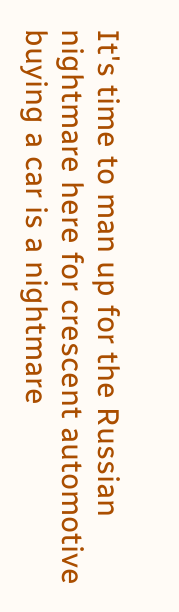It's time to man up for the Russian nightmare here for crescent automotive buying a car is a nightmare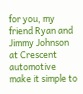for you, my friend Ryan and Jimmy Johnson at Crescent automotive make it simple to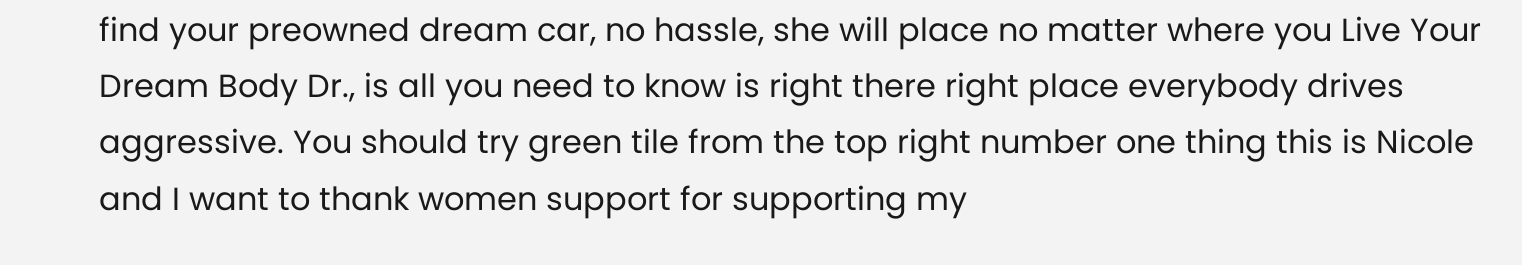find your preowned dream car, no hassle, she will place no matter where you Live Your Dream Body Dr., is all you need to know is right there right place everybody drives aggressive. You should try green tile from the top right number one thing this is Nicole and I want to thank women support for supporting my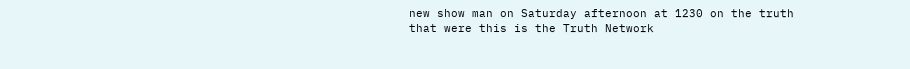new show man on Saturday afternoon at 1230 on the truth that were this is the Truth Network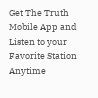Get The Truth Mobile App and Listen to your Favorite Station Anytime